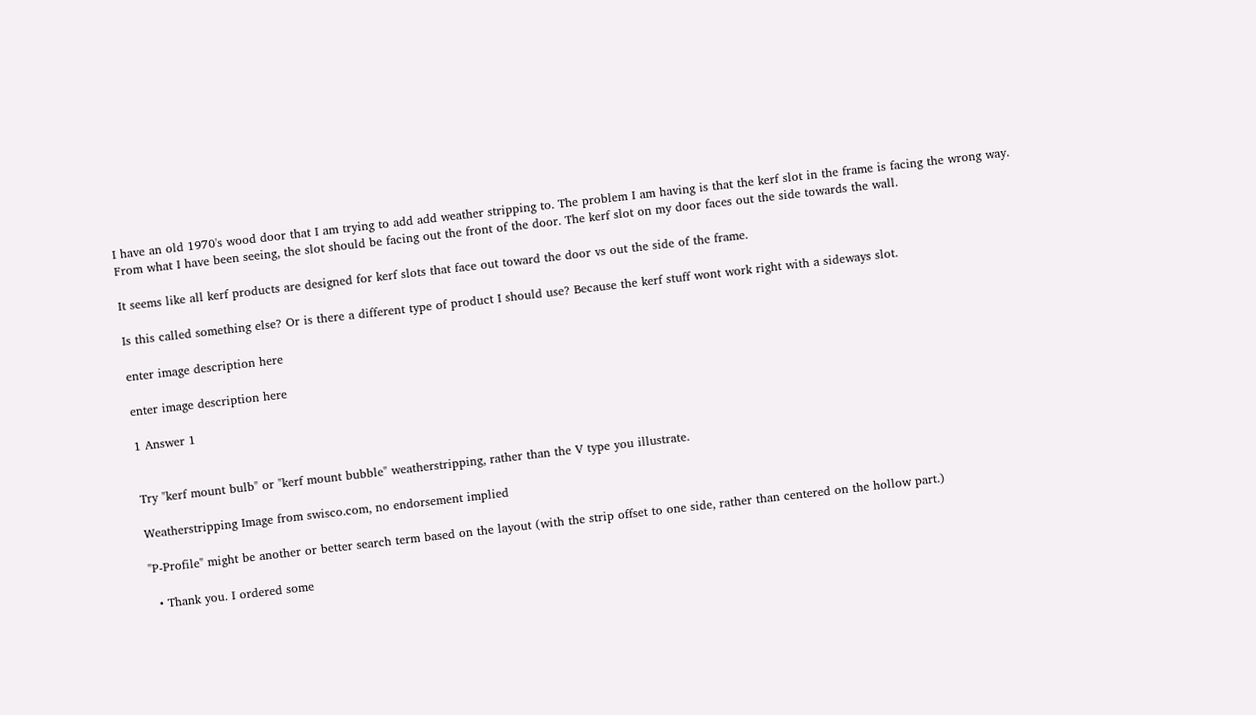I have an old 1970's wood door that I am trying to add add weather stripping to. The problem I am having is that the kerf slot in the frame is facing the wrong way. From what I have been seeing, the slot should be facing out the front of the door. The kerf slot on my door faces out the side towards the wall.

It seems like all kerf products are designed for kerf slots that face out toward the door vs out the side of the frame.

Is this called something else? Or is there a different type of product I should use? Because the kerf stuff wont work right with a sideways slot.

enter image description here

enter image description here

1 Answer 1


Try "kerf mount bulb" or "kerf mount bubble" weatherstripping, rather than the V type you illustrate.

Weatherstripping Image from swisco.com, no endorsement implied

"P-Profile" might be another or better search term based on the layout (with the strip offset to one side, rather than centered on the hollow part.)

  • Thank you. I ordered some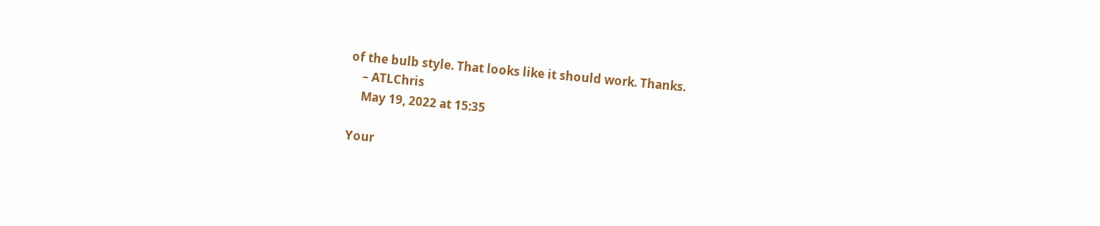of the bulb style. That looks like it should work. Thanks.
    – ATLChris
    May 19, 2022 at 15:35

Your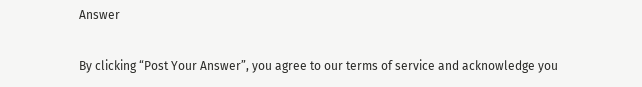Answer

By clicking “Post Your Answer”, you agree to our terms of service and acknowledge you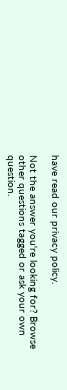have read our privacy policy.

Not the answer you're looking for? Browse other questions tagged or ask your own question.